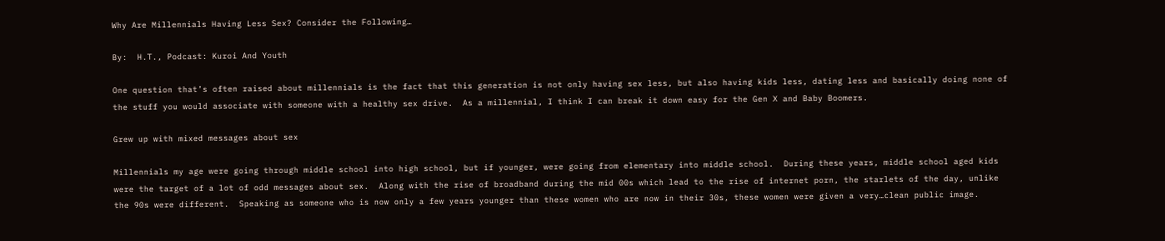Why Are Millennials Having Less Sex? Consider the Following…

By:  H.T., Podcast: Kuroi And Youth

One question that’s often raised about millennials is the fact that this generation is not only having sex less, but also having kids less, dating less and basically doing none of the stuff you would associate with someone with a healthy sex drive.  As a millennial, I think I can break it down easy for the Gen X and Baby Boomers.

Grew up with mixed messages about sex

Millennials my age were going through middle school into high school, but if younger, were going from elementary into middle school.  During these years, middle school aged kids were the target of a lot of odd messages about sex.  Along with the rise of broadband during the mid 00s which lead to the rise of internet porn, the starlets of the day, unlike the 90s were different.  Speaking as someone who is now only a few years younger than these women who are now in their 30s, these women were given a very…clean public image.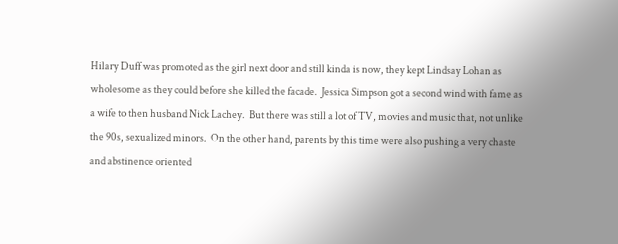Hilary Duff was promoted as the girl next door and still kinda is now, they kept Lindsay Lohan as wholesome as they could before she killed the facade.  Jessica Simpson got a second wind with fame as a wife to then husband Nick Lachey.  But there was still a lot of TV, movies and music that, not unlike the 90s, sexualized minors.  On the other hand, parents by this time were also pushing a very chaste and abstinence oriented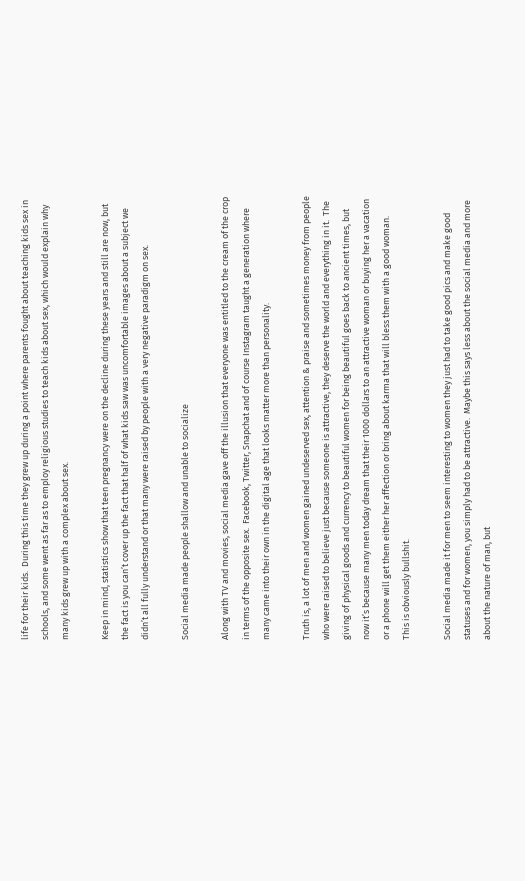life for their kids.  During this time they grew up during a point where parents fought about teaching kids sex in schools, and some went as far as to employ religious studies to teach kids about sex, which would explain why many kids grew up with a complex about sex.

Keep in mind, statistics show that teen pregnancy were on the decline during these years and still are now, but the fact is you can’t cover up the fact that half of what kids saw was uncomfortable images about a subject we didn’t all fully understand or that many were raised by people with a very negative paradigm on sex.

Social media made people shallow and unable to socialize

Along with TV and movies, social media gave off the illusion that everyone was entitled to the cream of the crop in terms of the opposite sex.  Facebook, Twitter, Snapchat and of course Instagram taught a generation where many came into their own in the digital age that looks matter more than personality.

Truth is, a lot of men and women gained undeserved sex, attention & praise and sometimes money from people who were raised to believe just because someone is attractive, they deserve the world and everything in it.  The giving of physical goods and currency to beautiful women for being beautiful goes back to ancient times, but now it’s because many men today dream that their 1000 dollars to an attractive woman or buying her a vacation or a phone will get them either her affection or bring about karma that will bless them with a good woman.  This is obviously bullshit.

Social media made it for men to seem interesting to women they just had to take good pics and make good statuses and for women, you simply had to be attractive.  Maybe this says less about the social media and more about the nature of man, but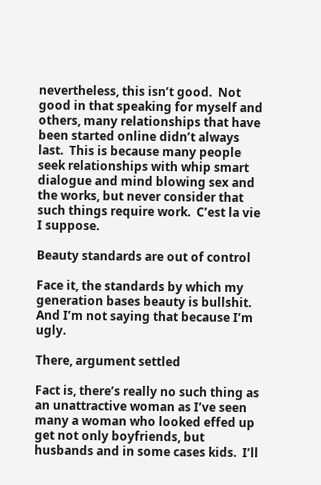nevertheless, this isn’t good.  Not good in that speaking for myself and others, many relationships that have been started online didn’t always last.  This is because many people seek relationships with whip smart dialogue and mind blowing sex and the works, but never consider that such things require work.  C’est la vie I suppose.

Beauty standards are out of control

Face it, the standards by which my generation bases beauty is bullshit.  And I’m not saying that because I’m ugly.

There, argument settled

Fact is, there’s really no such thing as an unattractive woman as I’ve seen many a woman who looked effed up get not only boyfriends, but husbands and in some cases kids.  I’ll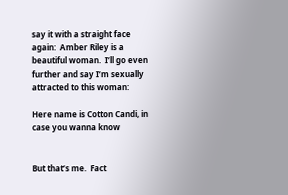say it with a straight face again:  Amber Riley is a beautiful woman.  I’ll go even further and say I’m sexually attracted to this woman:

Here name is Cotton Candi, in case you wanna know


But that’s me.  Fact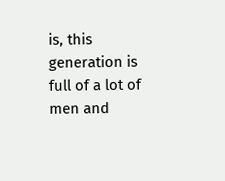is, this generation is full of a lot of men and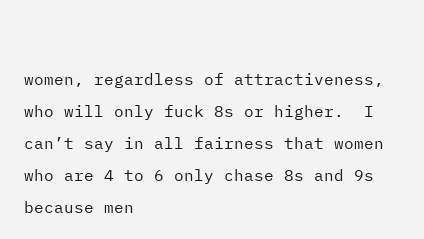women, regardless of attractiveness, who will only fuck 8s or higher.  I can’t say in all fairness that women who are 4 to 6 only chase 8s and 9s because men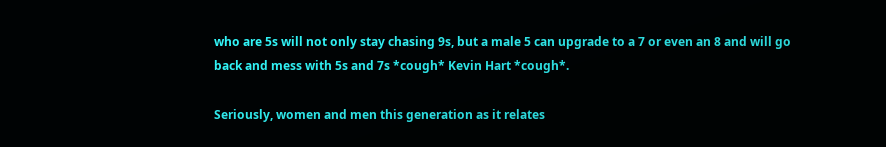who are 5s will not only stay chasing 9s, but a male 5 can upgrade to a 7 or even an 8 and will go back and mess with 5s and 7s *cough* Kevin Hart *cough*.

Seriously, women and men this generation as it relates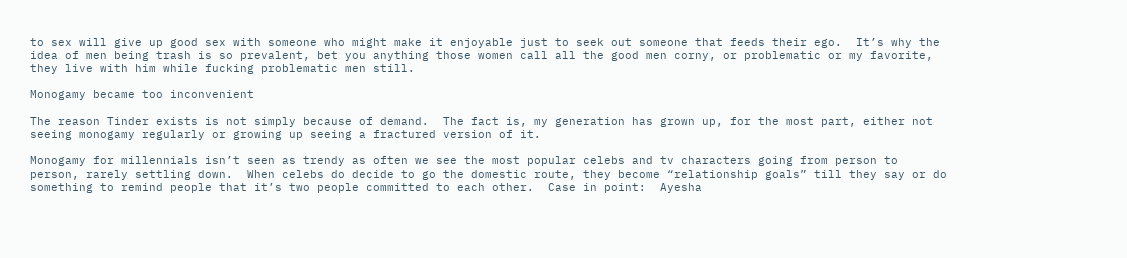to sex will give up good sex with someone who might make it enjoyable just to seek out someone that feeds their ego.  It’s why the idea of men being trash is so prevalent, bet you anything those women call all the good men corny, or problematic or my favorite, they live with him while fucking problematic men still.

Monogamy became too inconvenient

The reason Tinder exists is not simply because of demand.  The fact is, my generation has grown up, for the most part, either not seeing monogamy regularly or growing up seeing a fractured version of it.

Monogamy for millennials isn’t seen as trendy as often we see the most popular celebs and tv characters going from person to person, rarely settling down.  When celebs do decide to go the domestic route, they become “relationship goals” till they say or do something to remind people that it’s two people committed to each other.  Case in point:  Ayesha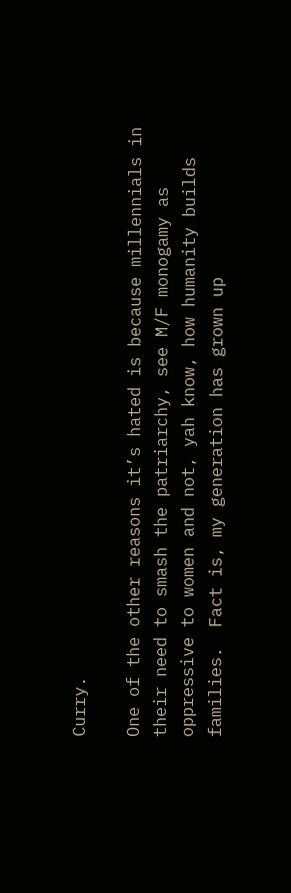Curry.

One of the other reasons it’s hated is because millennials in their need to smash the patriarchy, see M/F monogamy as oppressive to women and not, yah know, how humanity builds families.  Fact is, my generation has grown up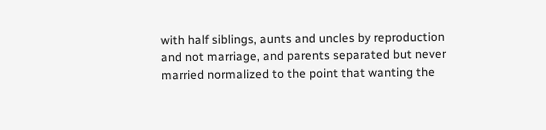with half siblings, aunts and uncles by reproduction and not marriage, and parents separated but never married normalized to the point that wanting the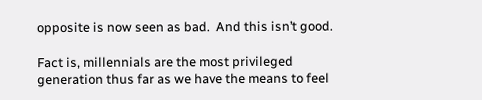opposite is now seen as bad.  And this isn’t good.

Fact is, millennials are the most privileged generation thus far as we have the means to feel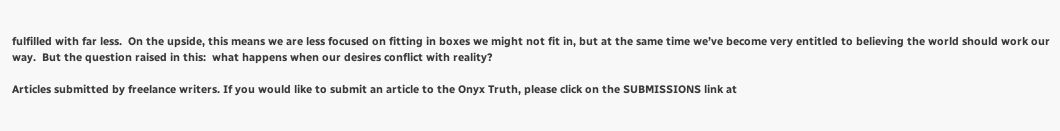fulfilled with far less.  On the upside, this means we are less focused on fitting in boxes we might not fit in, but at the same time we’ve become very entitled to believing the world should work our way.  But the question raised in this:  what happens when our desires conflict with reality?

Articles submitted by freelance writers. If you would like to submit an article to the Onyx Truth, please click on the SUBMISSIONS link at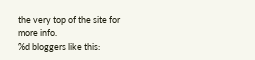the very top of the site for more info.
%d bloggers like this: